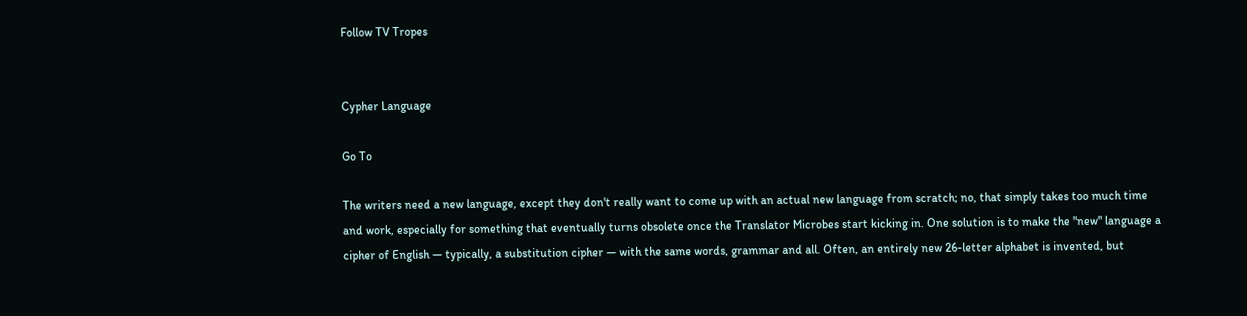Follow TV Tropes


Cypher Language

Go To

The writers need a new language, except they don't really want to come up with an actual new language from scratch; no, that simply takes too much time and work, especially for something that eventually turns obsolete once the Translator Microbes start kicking in. One solution is to make the "new" language a cipher of English — typically, a substitution cipher — with the same words, grammar and all. Often, an entirely new 26-letter alphabet is invented, but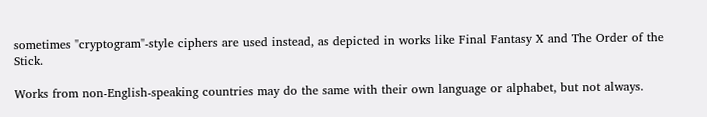sometimes "cryptogram"-style ciphers are used instead, as depicted in works like Final Fantasy X and The Order of the Stick.

Works from non-English-speaking countries may do the same with their own language or alphabet, but not always.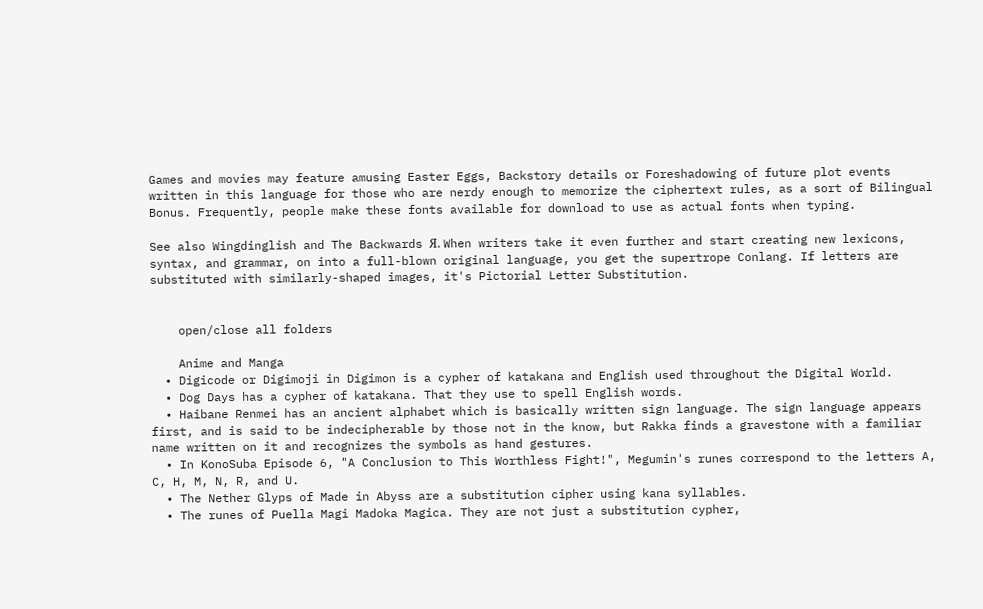Games and movies may feature amusing Easter Eggs, Backstory details or Foreshadowing of future plot events written in this language for those who are nerdy enough to memorize the ciphertext rules, as a sort of Bilingual Bonus. Frequently, people make these fonts available for download to use as actual fonts when typing.

See also Wingdinglish and The Backwards Я. When writers take it even further and start creating new lexicons, syntax, and grammar, on into a full-blown original language, you get the supertrope Conlang. If letters are substituted with similarly-shaped images, it's Pictorial Letter Substitution.


    open/close all folders

    Anime and Manga
  • Digicode or Digimoji in Digimon is a cypher of katakana and English used throughout the Digital World.
  • Dog Days has a cypher of katakana. That they use to spell English words.
  • Haibane Renmei has an ancient alphabet which is basically written sign language. The sign language appears first, and is said to be indecipherable by those not in the know, but Rakka finds a gravestone with a familiar name written on it and recognizes the symbols as hand gestures.
  • In KonoSuba Episode 6, "A Conclusion to This Worthless Fight!", Megumin's runes correspond to the letters A, C, H, M, N, R, and U.
  • The Nether Glyps of Made in Abyss are a substitution cipher using kana syllables.
  • The runes of Puella Magi Madoka Magica. They are not just a substitution cypher,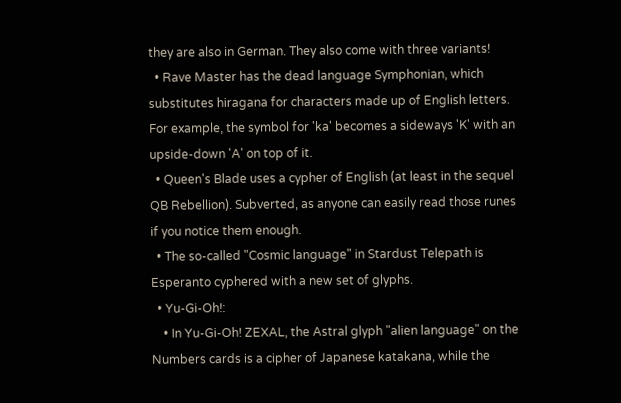they are also in German. They also come with three variants!
  • Rave Master has the dead language Symphonian, which substitutes hiragana for characters made up of English letters. For example, the symbol for 'ka' becomes a sideways 'K' with an upside-down 'A' on top of it.
  • Queen's Blade uses a cypher of English (at least in the sequel QB Rebellion). Subverted, as anyone can easily read those runes if you notice them enough.
  • The so-called "Cosmic language" in Stardust Telepath is Esperanto cyphered with a new set of glyphs.
  • Yu-Gi-Oh!:
    • In Yu-Gi-Oh! ZEXAL, the Astral glyph "alien language" on the Numbers cards is a cipher of Japanese katakana, while the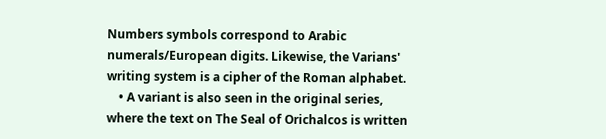Numbers symbols correspond to Arabic numerals/European digits. Likewise, the Varians' writing system is a cipher of the Roman alphabet.
    • A variant is also seen in the original series, where the text on The Seal of Orichalcos is written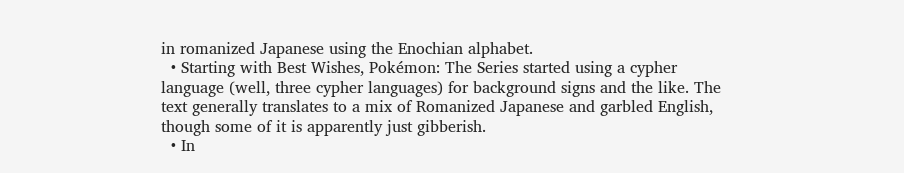in romanized Japanese using the Enochian alphabet.
  • Starting with Best Wishes, Pokémon: The Series started using a cypher language (well, three cypher languages) for background signs and the like. The text generally translates to a mix of Romanized Japanese and garbled English, though some of it is apparently just gibberish.
  • In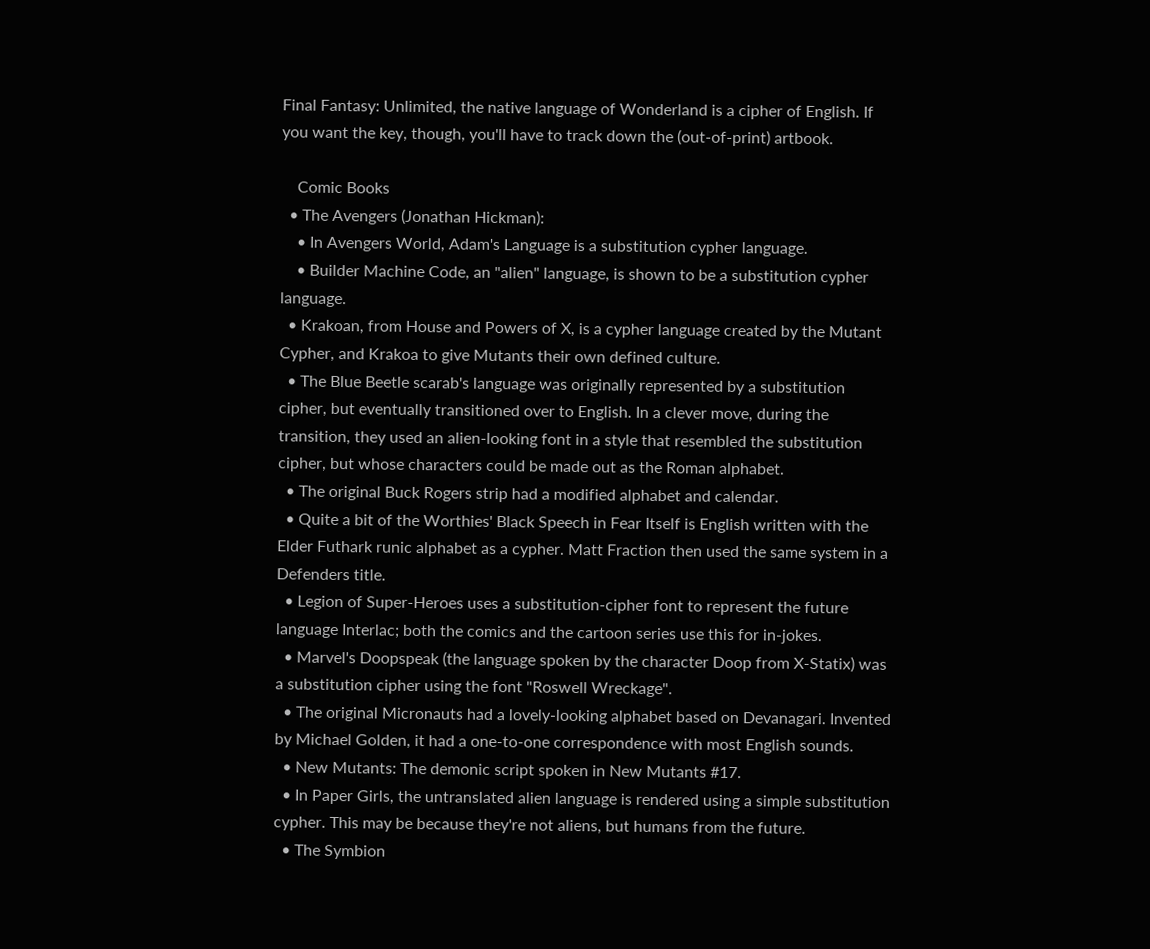Final Fantasy: Unlimited, the native language of Wonderland is a cipher of English. If you want the key, though, you'll have to track down the (out-of-print) artbook.

    Comic Books
  • The Avengers (Jonathan Hickman):
    • In Avengers World, Adam's Language is a substitution cypher language.
    • Builder Machine Code, an "alien" language, is shown to be a substitution cypher language.
  • Krakoan, from House and Powers of X, is a cypher language created by the Mutant Cypher, and Krakoa to give Mutants their own defined culture.
  • The Blue Beetle scarab's language was originally represented by a substitution cipher, but eventually transitioned over to English. In a clever move, during the transition, they used an alien-looking font in a style that resembled the substitution cipher, but whose characters could be made out as the Roman alphabet.
  • The original Buck Rogers strip had a modified alphabet and calendar.
  • Quite a bit of the Worthies' Black Speech in Fear Itself is English written with the Elder Futhark runic alphabet as a cypher. Matt Fraction then used the same system in a Defenders title.
  • Legion of Super-Heroes uses a substitution-cipher font to represent the future language Interlac; both the comics and the cartoon series use this for in-jokes.
  • Marvel's Doopspeak (the language spoken by the character Doop from X-Statix) was a substitution cipher using the font "Roswell Wreckage".
  • The original Micronauts had a lovely-looking alphabet based on Devanagari. Invented by Michael Golden, it had a one-to-one correspondence with most English sounds.
  • New Mutants: The demonic script spoken in New Mutants #17.
  • In Paper Girls, the untranslated alien language is rendered using a simple substitution cypher. This may be because they're not aliens, but humans from the future.
  • The Symbion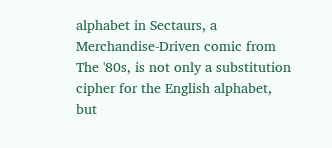alphabet in Sectaurs, a Merchandise-Driven comic from The '80s, is not only a substitution cipher for the English alphabet, but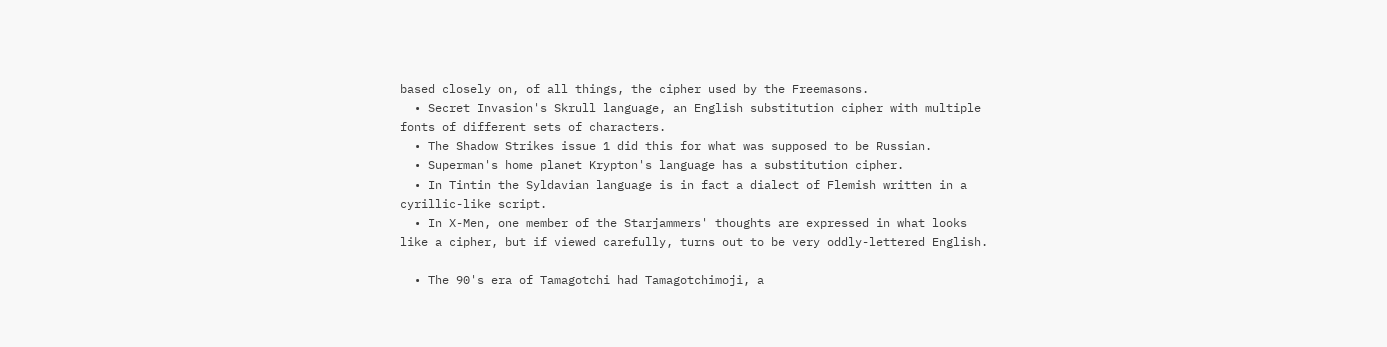based closely on, of all things, the cipher used by the Freemasons.
  • Secret Invasion's Skrull language, an English substitution cipher with multiple fonts of different sets of characters.
  • The Shadow Strikes issue 1 did this for what was supposed to be Russian.
  • Superman's home planet Krypton's language has a substitution cipher.
  • In Tintin the Syldavian language is in fact a dialect of Flemish written in a cyrillic-like script.
  • In X-Men, one member of the Starjammers' thoughts are expressed in what looks like a cipher, but if viewed carefully, turns out to be very oddly-lettered English.

  • The 90's era of Tamagotchi had Tamagotchimoji, a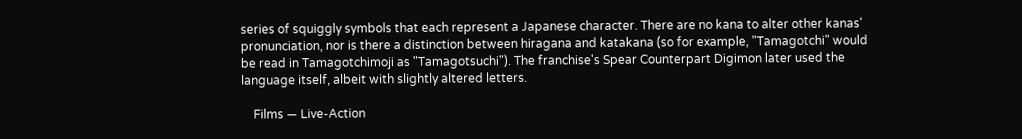series of squiggly symbols that each represent a Japanese character. There are no kana to alter other kanas' pronunciation, nor is there a distinction between hiragana and katakana (so for example, "Tamagotchi" would be read in Tamagotchimoji as "Tamagotsuchi"). The franchise's Spear Counterpart Digimon later used the language itself, albeit with slightly altered letters.

    Films — Live-Action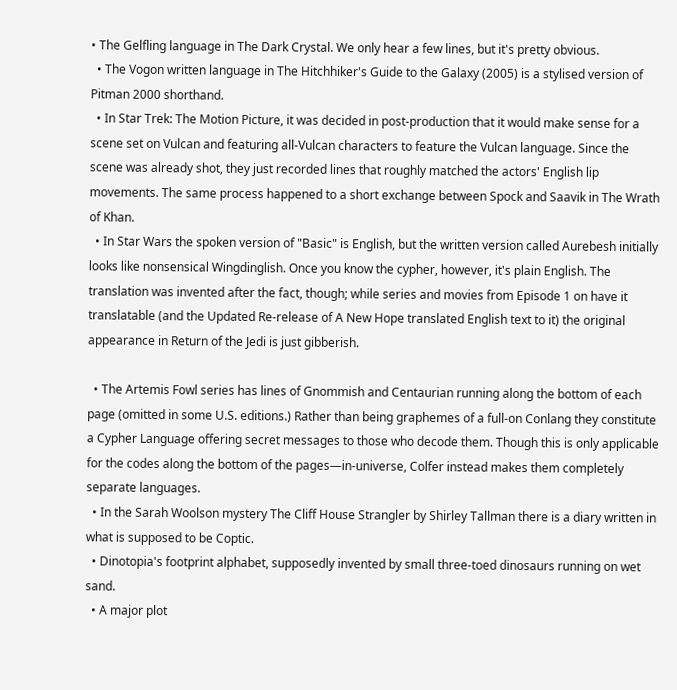• The Gelfling language in The Dark Crystal. We only hear a few lines, but it's pretty obvious.
  • The Vogon written language in The Hitchhiker's Guide to the Galaxy (2005) is a stylised version of Pitman 2000 shorthand.
  • In Star Trek: The Motion Picture, it was decided in post-production that it would make sense for a scene set on Vulcan and featuring all-Vulcan characters to feature the Vulcan language. Since the scene was already shot, they just recorded lines that roughly matched the actors' English lip movements. The same process happened to a short exchange between Spock and Saavik in The Wrath of Khan.
  • In Star Wars the spoken version of "Basic" is English, but the written version called Aurebesh initially looks like nonsensical Wingdinglish. Once you know the cypher, however, it's plain English. The translation was invented after the fact, though; while series and movies from Episode 1 on have it translatable (and the Updated Re-release of A New Hope translated English text to it) the original appearance in Return of the Jedi is just gibberish.

  • The Artemis Fowl series has lines of Gnommish and Centaurian running along the bottom of each page (omitted in some U.S. editions.) Rather than being graphemes of a full-on Conlang they constitute a Cypher Language offering secret messages to those who decode them. Though this is only applicable for the codes along the bottom of the pages—in-universe, Colfer instead makes them completely separate languages.
  • In the Sarah Woolson mystery The Cliff House Strangler by Shirley Tallman there is a diary written in what is supposed to be Coptic.
  • Dinotopia's footprint alphabet, supposedly invented by small three-toed dinosaurs running on wet sand.
  • A major plot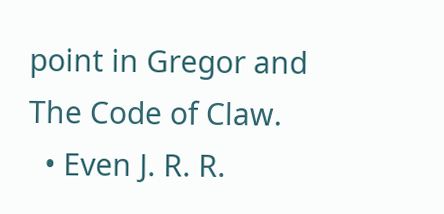point in Gregor and The Code of Claw.
  • Even J. R. R.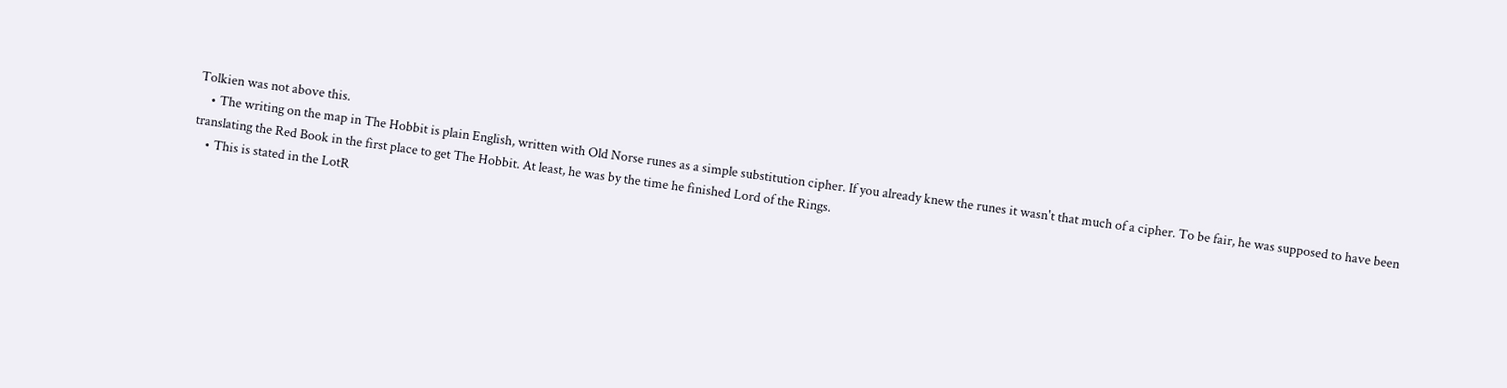Tolkien was not above this.
    • The writing on the map in The Hobbit is plain English, written with Old Norse runes as a simple substitution cipher. If you already knew the runes it wasn't that much of a cipher. To be fair, he was supposed to have been translating the Red Book in the first place to get The Hobbit. At least, he was by the time he finished Lord of the Rings.
    • This is stated in the LotR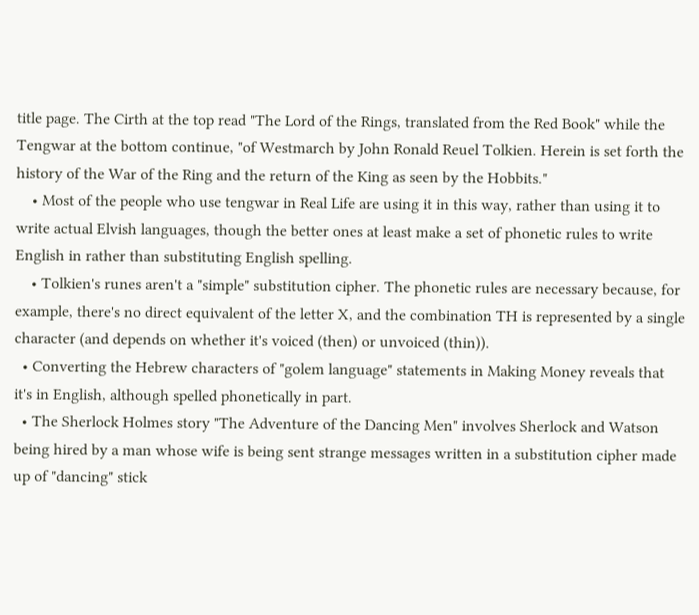title page. The Cirth at the top read "The Lord of the Rings, translated from the Red Book" while the Tengwar at the bottom continue, "of Westmarch by John Ronald Reuel Tolkien. Herein is set forth the history of the War of the Ring and the return of the King as seen by the Hobbits."
    • Most of the people who use tengwar in Real Life are using it in this way, rather than using it to write actual Elvish languages, though the better ones at least make a set of phonetic rules to write English in rather than substituting English spelling.
    • Tolkien's runes aren't a "simple" substitution cipher. The phonetic rules are necessary because, for example, there's no direct equivalent of the letter X, and the combination TH is represented by a single character (and depends on whether it's voiced (then) or unvoiced (thin)).
  • Converting the Hebrew characters of "golem language" statements in Making Money reveals that it's in English, although spelled phonetically in part.
  • The Sherlock Holmes story "The Adventure of the Dancing Men" involves Sherlock and Watson being hired by a man whose wife is being sent strange messages written in a substitution cipher made up of "dancing" stick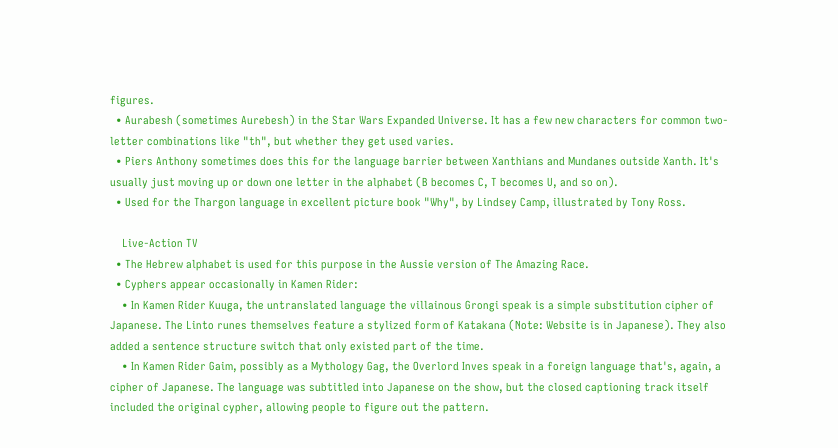figures.
  • Aurabesh (sometimes Aurebesh) in the Star Wars Expanded Universe. It has a few new characters for common two-letter combinations like "th", but whether they get used varies.
  • Piers Anthony sometimes does this for the language barrier between Xanthians and Mundanes outside Xanth. It's usually just moving up or down one letter in the alphabet (B becomes C, T becomes U, and so on).
  • Used for the Thargon language in excellent picture book "Why", by Lindsey Camp, illustrated by Tony Ross.

    Live-Action TV
  • The Hebrew alphabet is used for this purpose in the Aussie version of The Amazing Race.
  • Cyphers appear occasionally in Kamen Rider:
    • In Kamen Rider Kuuga, the untranslated language the villainous Grongi speak is a simple substitution cipher of Japanese. The Linto runes themselves feature a stylized form of Katakana (Note: Website is in Japanese). They also added a sentence structure switch that only existed part of the time.
    • In Kamen Rider Gaim, possibly as a Mythology Gag, the Overlord Inves speak in a foreign language that's, again, a cipher of Japanese. The language was subtitled into Japanese on the show, but the closed captioning track itself included the original cypher, allowing people to figure out the pattern.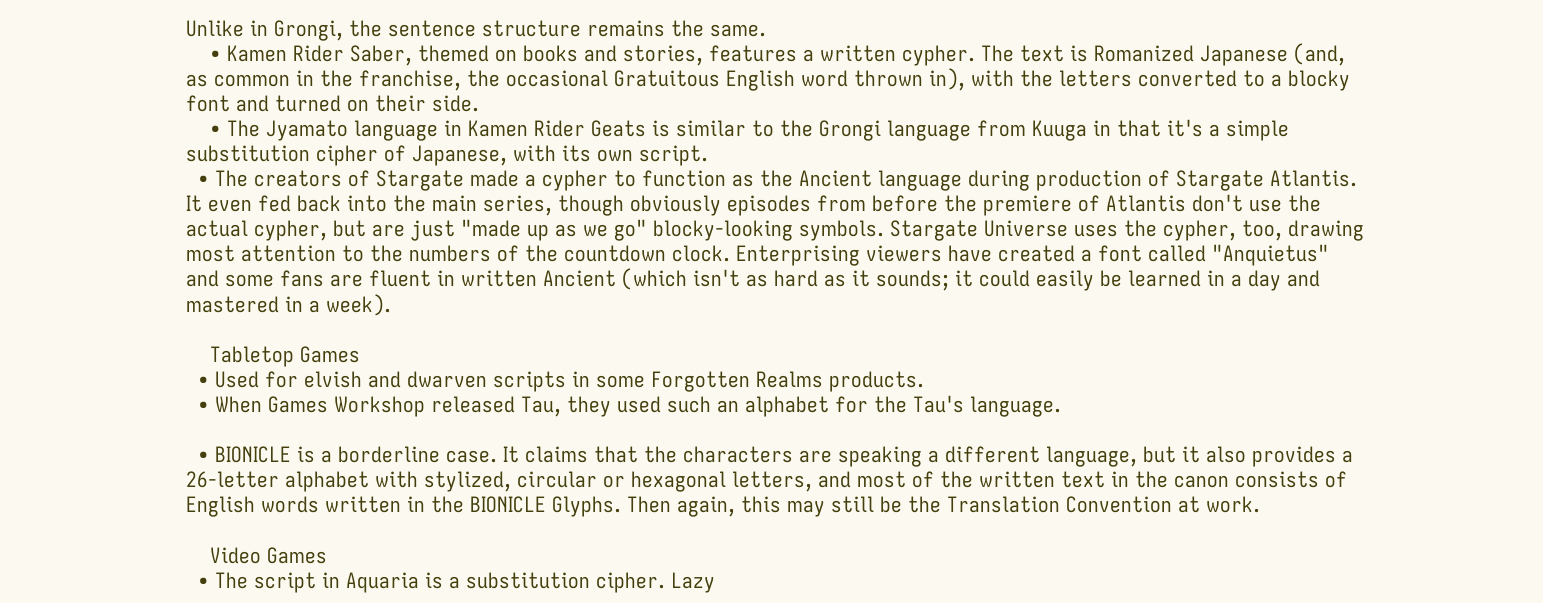Unlike in Grongi, the sentence structure remains the same.
    • Kamen Rider Saber, themed on books and stories, features a written cypher. The text is Romanized Japanese (and, as common in the franchise, the occasional Gratuitous English word thrown in), with the letters converted to a blocky font and turned on their side.
    • The Jyamato language in Kamen Rider Geats is similar to the Grongi language from Kuuga in that it's a simple substitution cipher of Japanese, with its own script.
  • The creators of Stargate made a cypher to function as the Ancient language during production of Stargate Atlantis. It even fed back into the main series, though obviously episodes from before the premiere of Atlantis don't use the actual cypher, but are just "made up as we go" blocky-looking symbols. Stargate Universe uses the cypher, too, drawing most attention to the numbers of the countdown clock. Enterprising viewers have created a font called "Anquietus" and some fans are fluent in written Ancient (which isn't as hard as it sounds; it could easily be learned in a day and mastered in a week).

    Tabletop Games
  • Used for elvish and dwarven scripts in some Forgotten Realms products.
  • When Games Workshop released Tau, they used such an alphabet for the Tau's language.

  • BIONICLE is a borderline case. It claims that the characters are speaking a different language, but it also provides a 26-letter alphabet with stylized, circular or hexagonal letters, and most of the written text in the canon consists of English words written in the BIONICLE Glyphs. Then again, this may still be the Translation Convention at work.

    Video Games
  • The script in Aquaria is a substitution cipher. Lazy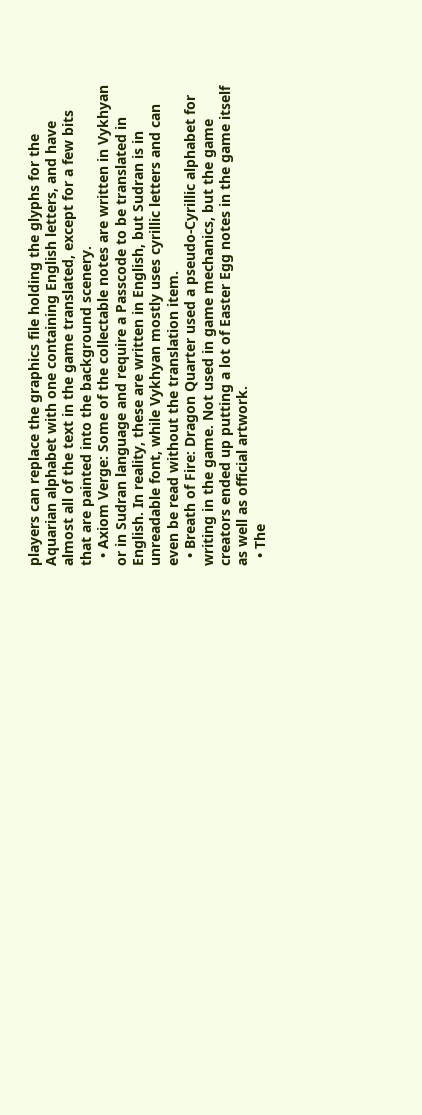players can replace the graphics file holding the glyphs for the Aquarian alphabet with one containing English letters, and have almost all of the text in the game translated, except for a few bits that are painted into the background scenery.
  • Axiom Verge: Some of the collectable notes are written in Vykhyan or in Sudran language and require a Passcode to be translated in English. In reality, these are written in English, but Sudran is in unreadable font, while Vykhyan mostly uses cyrillic letters and can even be read without the translation item.
  • Breath of Fire: Dragon Quarter used a pseudo-Cyrillic alphabet for writing in the game. Not used in game mechanics, but the game creators ended up putting a lot of Easter Egg notes in the game itself as well as official artwork.
  • The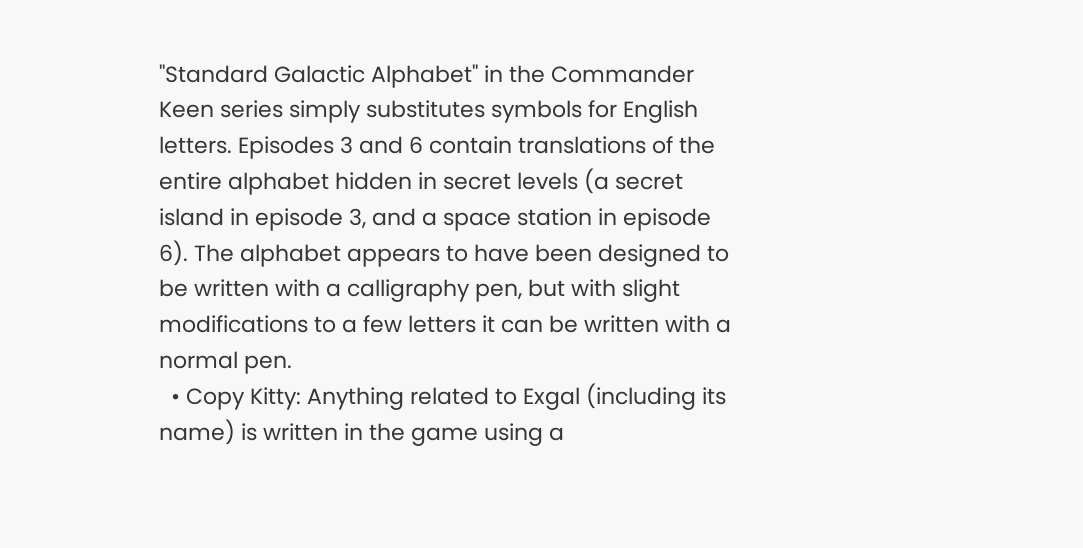"Standard Galactic Alphabet" in the Commander Keen series simply substitutes symbols for English letters. Episodes 3 and 6 contain translations of the entire alphabet hidden in secret levels (a secret island in episode 3, and a space station in episode 6). The alphabet appears to have been designed to be written with a calligraphy pen, but with slight modifications to a few letters it can be written with a normal pen.
  • Copy Kitty: Anything related to Exgal (including its name) is written in the game using a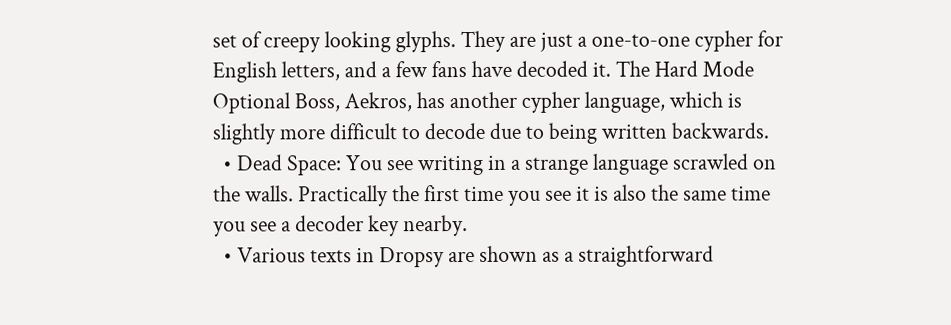set of creepy looking glyphs. They are just a one-to-one cypher for English letters, and a few fans have decoded it. The Hard Mode Optional Boss, Aekros, has another cypher language, which is slightly more difficult to decode due to being written backwards.
  • Dead Space: You see writing in a strange language scrawled on the walls. Practically the first time you see it is also the same time you see a decoder key nearby.
  • Various texts in Dropsy are shown as a straightforward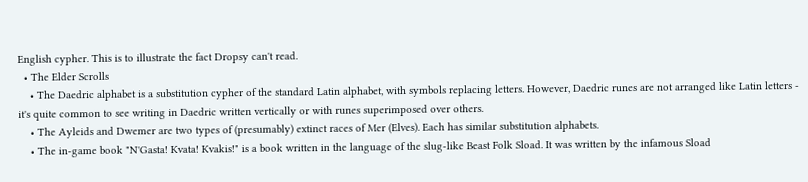English cypher. This is to illustrate the fact Dropsy can't read.
  • The Elder Scrolls
    • The Daedric alphabet is a substitution cypher of the standard Latin alphabet, with symbols replacing letters. However, Daedric runes are not arranged like Latin letters - it's quite common to see writing in Daedric written vertically or with runes superimposed over others.
    • The Ayleids and Dwemer are two types of (presumably) extinct races of Mer (Elves). Each has similar substitution alphabets.
    • The in-game book "N'Gasta! Kvata! Kvakis!" is a book written in the language of the slug-like Beast Folk Sload. It was written by the infamous Sload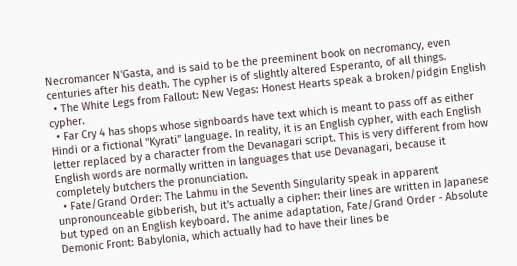Necromancer N'Gasta, and is said to be the preeminent book on necromancy, even centuries after his death. The cypher is of slightly altered Esperanto, of all things.
  • The White Legs from Fallout: New Vegas: Honest Hearts speak a broken/pidgin English cypher.
  • Far Cry 4 has shops whose signboards have text which is meant to pass off as either Hindi or a fictional "Kyrati" language. In reality, it is an English cypher, with each English letter replaced by a character from the Devanagari script. This is very different from how English words are normally written in languages that use Devanagari, because it completely butchers the pronunciation.
  • Fate/Grand Order: The Lahmu in the Seventh Singularity speak in apparent unpronounceable gibberish, but it's actually a cipher: their lines are written in Japanese but typed on an English keyboard. The anime adaptation, Fate/Grand Order - Absolute Demonic Front: Babylonia, which actually had to have their lines be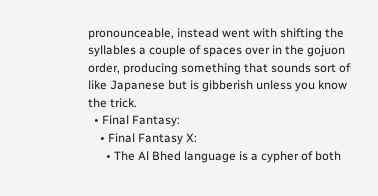pronounceable, instead went with shifting the syllables a couple of spaces over in the gojuon order, producing something that sounds sort of like Japanese but is gibberish unless you know the trick.
  • Final Fantasy:
    • Final Fantasy X:
      • The Al Bhed language is a cypher of both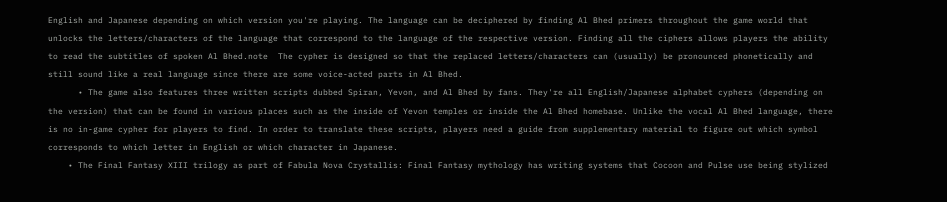English and Japanese depending on which version you're playing. The language can be deciphered by finding Al Bhed primers throughout the game world that unlocks the letters/characters of the language that correspond to the language of the respective version. Finding all the ciphers allows players the ability to read the subtitles of spoken Al Bhed.note  The cypher is designed so that the replaced letters/characters can (usually) be pronounced phonetically and still sound like a real language since there are some voice-acted parts in Al Bhed.
      • The game also features three written scripts dubbed Spiran, Yevon, and Al Bhed by fans. They're all English/Japanese alphabet cyphers (depending on the version) that can be found in various places such as the inside of Yevon temples or inside the Al Bhed homebase. Unlike the vocal Al Bhed language, there is no in-game cypher for players to find. In order to translate these scripts, players need a guide from supplementary material to figure out which symbol corresponds to which letter in English or which character in Japanese.
    • The Final Fantasy XIII trilogy as part of Fabula Nova Crystallis: Final Fantasy mythology has writing systems that Cocoon and Pulse use being stylized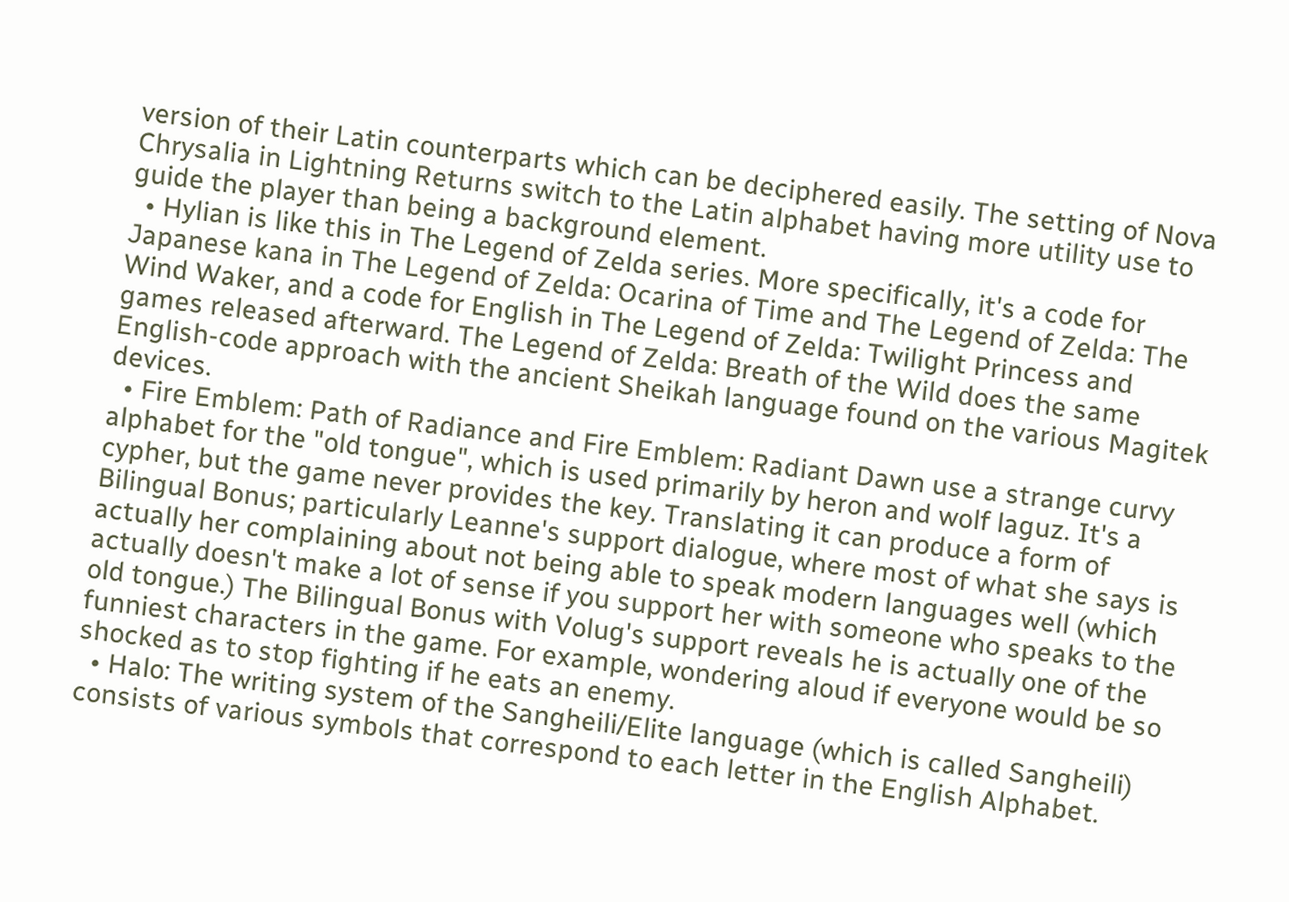version of their Latin counterparts which can be deciphered easily. The setting of Nova Chrysalia in Lightning Returns switch to the Latin alphabet having more utility use to guide the player than being a background element.
  • Hylian is like this in The Legend of Zelda series. More specifically, it's a code for Japanese kana in The Legend of Zelda: Ocarina of Time and The Legend of Zelda: The Wind Waker, and a code for English in The Legend of Zelda: Twilight Princess and games released afterward. The Legend of Zelda: Breath of the Wild does the same English-code approach with the ancient Sheikah language found on the various Magitek devices.
  • Fire Emblem: Path of Radiance and Fire Emblem: Radiant Dawn use a strange curvy alphabet for the "old tongue", which is used primarily by heron and wolf laguz. It's a cypher, but the game never provides the key. Translating it can produce a form of Bilingual Bonus; particularly Leanne's support dialogue, where most of what she says is actually her complaining about not being able to speak modern languages well (which actually doesn't make a lot of sense if you support her with someone who speaks to the old tongue.) The Bilingual Bonus with Volug's support reveals he is actually one of the funniest characters in the game. For example, wondering aloud if everyone would be so shocked as to stop fighting if he eats an enemy.
  • Halo: The writing system of the Sangheili/Elite language (which is called Sangheili) consists of various symbols that correspond to each letter in the English Alphabet.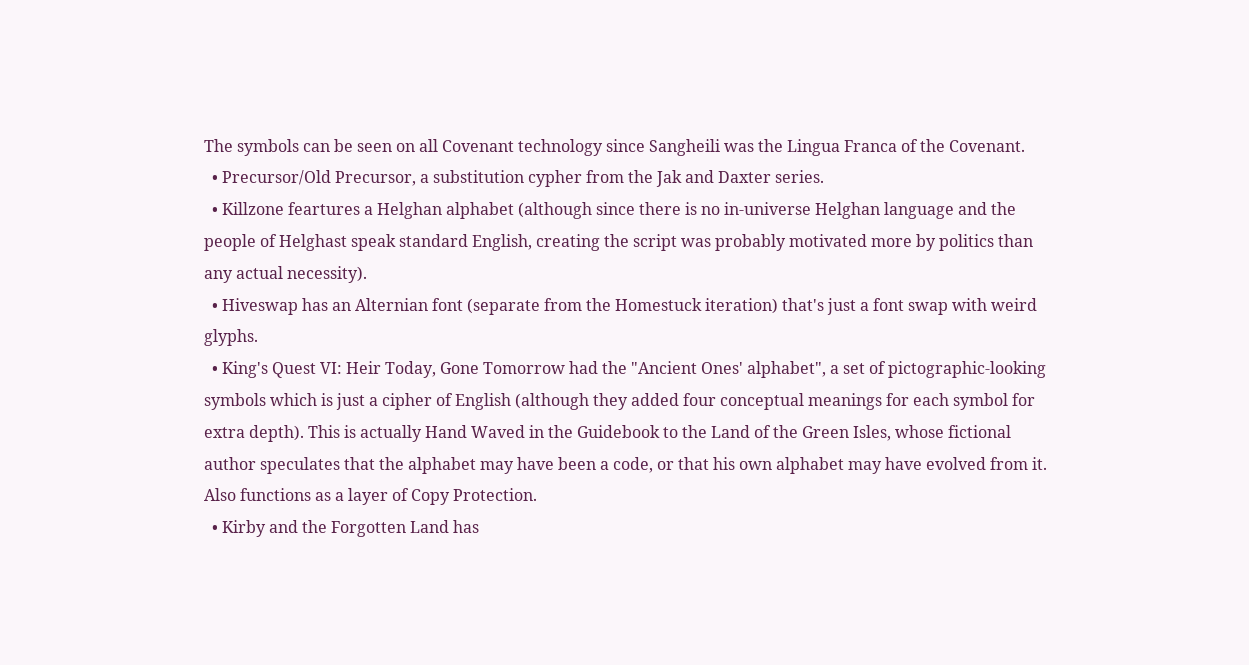The symbols can be seen on all Covenant technology since Sangheili was the Lingua Franca of the Covenant.
  • Precursor/Old Precursor, a substitution cypher from the Jak and Daxter series.
  • Killzone feartures a Helghan alphabet (although since there is no in-universe Helghan language and the people of Helghast speak standard English, creating the script was probably motivated more by politics than any actual necessity).
  • Hiveswap has an Alternian font (separate from the Homestuck iteration) that's just a font swap with weird glyphs.
  • King's Quest VI: Heir Today, Gone Tomorrow had the "Ancient Ones' alphabet", a set of pictographic-looking symbols which is just a cipher of English (although they added four conceptual meanings for each symbol for extra depth). This is actually Hand Waved in the Guidebook to the Land of the Green Isles, whose fictional author speculates that the alphabet may have been a code, or that his own alphabet may have evolved from it. Also functions as a layer of Copy Protection.
  • Kirby and the Forgotten Land has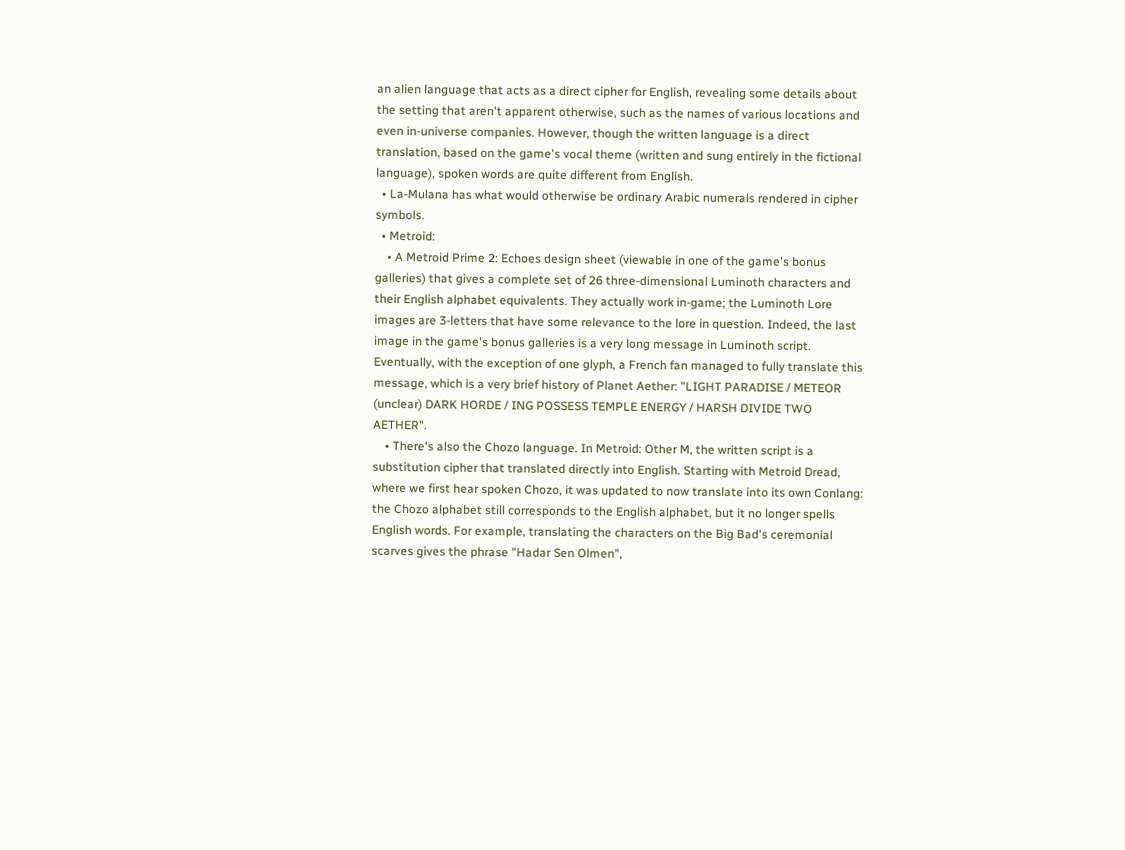an alien language that acts as a direct cipher for English, revealing some details about the setting that aren't apparent otherwise, such as the names of various locations and even in-universe companies. However, though the written language is a direct translation, based on the game's vocal theme (written and sung entirely in the fictional language), spoken words are quite different from English.
  • La-Mulana has what would otherwise be ordinary Arabic numerals rendered in cipher symbols.
  • Metroid:
    • A Metroid Prime 2: Echoes design sheet (viewable in one of the game's bonus galleries) that gives a complete set of 26 three-dimensional Luminoth characters and their English alphabet equivalents. They actually work in-game; the Luminoth Lore images are 3-letters that have some relevance to the lore in question. Indeed, the last image in the game's bonus galleries is a very long message in Luminoth script. Eventually, with the exception of one glyph, a French fan managed to fully translate this message, which is a very brief history of Planet Aether: "LIGHT PARADISE / METEOR (unclear) DARK HORDE / ING POSSESS TEMPLE ENERGY / HARSH DIVIDE TWO AETHER".
    • There's also the Chozo language. In Metroid: Other M, the written script is a substitution cipher that translated directly into English. Starting with Metroid Dread, where we first hear spoken Chozo, it was updated to now translate into its own Conlang: the Chozo alphabet still corresponds to the English alphabet, but it no longer spells English words. For example, translating the characters on the Big Bad's ceremonial scarves gives the phrase "Hadar Sen Olmen",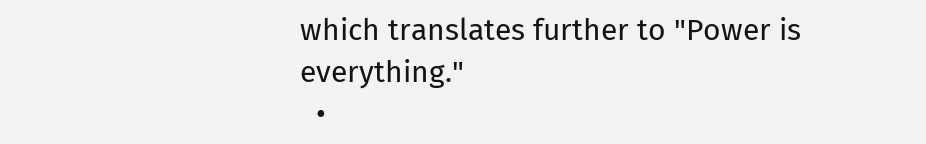which translates further to "Power is everything."
  •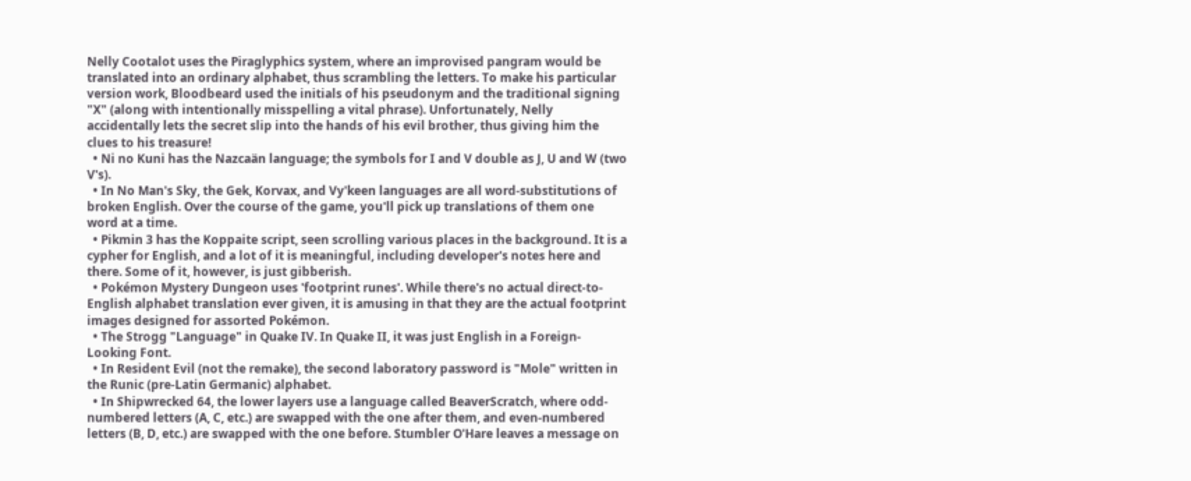Nelly Cootalot uses the Piraglyphics system, where an improvised pangram would be translated into an ordinary alphabet, thus scrambling the letters. To make his particular version work, Bloodbeard used the initials of his pseudonym and the traditional signing "X" (along with intentionally misspelling a vital phrase). Unfortunately, Nelly accidentally lets the secret slip into the hands of his evil brother, thus giving him the clues to his treasure!
  • Ni no Kuni has the Nazcaän language; the symbols for I and V double as J, U and W (two V's).
  • In No Man's Sky, the Gek, Korvax, and Vy'keen languages are all word-substitutions of broken English. Over the course of the game, you'll pick up translations of them one word at a time.
  • Pikmin 3 has the Koppaite script, seen scrolling various places in the background. It is a cypher for English, and a lot of it is meaningful, including developer's notes here and there. Some of it, however, is just gibberish.
  • Pokémon Mystery Dungeon uses 'footprint runes'. While there's no actual direct-to-English alphabet translation ever given, it is amusing in that they are the actual footprint images designed for assorted Pokémon.
  • The Strogg "Language" in Quake IV. In Quake II, it was just English in a Foreign-Looking Font.
  • In Resident Evil (not the remake), the second laboratory password is "Mole" written in the Runic (pre-Latin Germanic) alphabet.
  • In Shipwrecked 64, the lower layers use a language called BeaverScratch, where odd-numbered letters (A, C, etc.) are swapped with the one after them, and even-numbered letters (B, D, etc.) are swapped with the one before. Stumbler O'Hare leaves a message on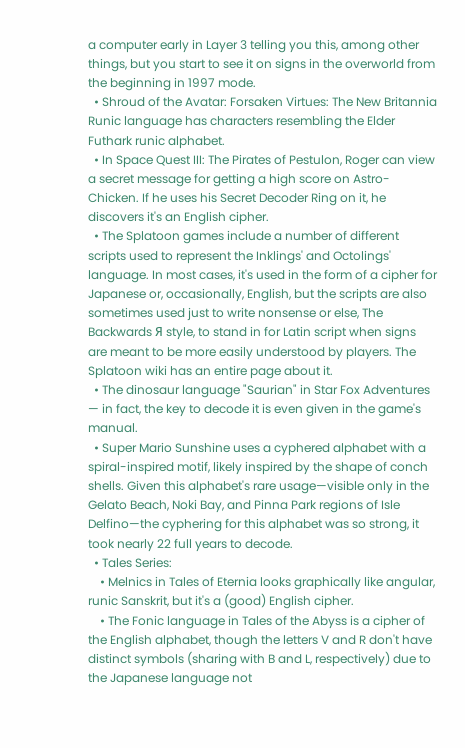a computer early in Layer 3 telling you this, among other things, but you start to see it on signs in the overworld from the beginning in 1997 mode.
  • Shroud of the Avatar: Forsaken Virtues: The New Britannia Runic language has characters resembling the Elder Futhark runic alphabet.
  • In Space Quest III: The Pirates of Pestulon, Roger can view a secret message for getting a high score on Astro-Chicken. If he uses his Secret Decoder Ring on it, he discovers it's an English cipher.
  • The Splatoon games include a number of different scripts used to represent the Inklings' and Octolings' language. In most cases, it's used in the form of a cipher for Japanese or, occasionally, English, but the scripts are also sometimes used just to write nonsense or else, The Backwards Я style, to stand in for Latin script when signs are meant to be more easily understood by players. The Splatoon wiki has an entire page about it.
  • The dinosaur language "Saurian" in Star Fox Adventures — in fact, the key to decode it is even given in the game's manual.
  • Super Mario Sunshine uses a cyphered alphabet with a spiral-inspired motif, likely inspired by the shape of conch shells. Given this alphabet's rare usage—visible only in the Gelato Beach, Noki Bay, and Pinna Park regions of Isle Delfino—the cyphering for this alphabet was so strong, it took nearly 22 full years to decode.
  • Tales Series:
    • Melnics in Tales of Eternia looks graphically like angular, runic Sanskrit, but it's a (good) English cipher.
    • The Fonic language in Tales of the Abyss is a cipher of the English alphabet, though the letters V and R don't have distinct symbols (sharing with B and L, respectively) due to the Japanese language not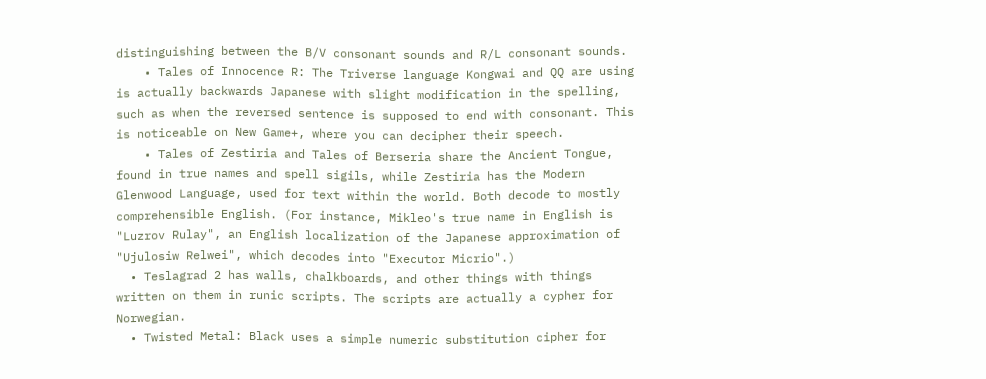distinguishing between the B/V consonant sounds and R/L consonant sounds.
    • Tales of Innocence R: The Triverse language Kongwai and QQ are using is actually backwards Japanese with slight modification in the spelling, such as when the reversed sentence is supposed to end with consonant. This is noticeable on New Game+, where you can decipher their speech.
    • Tales of Zestiria and Tales of Berseria share the Ancient Tongue, found in true names and spell sigils, while Zestiria has the Modern Glenwood Language, used for text within the world. Both decode to mostly comprehensible English. (For instance, Mikleo's true name in English is "Luzrov Rulay", an English localization of the Japanese approximation of "Ujulosiw Relwei", which decodes into "Executor Micrio".)
  • Teslagrad 2 has walls, chalkboards, and other things with things written on them in runic scripts. The scripts are actually a cypher for Norwegian.
  • Twisted Metal: Black uses a simple numeric substitution cipher for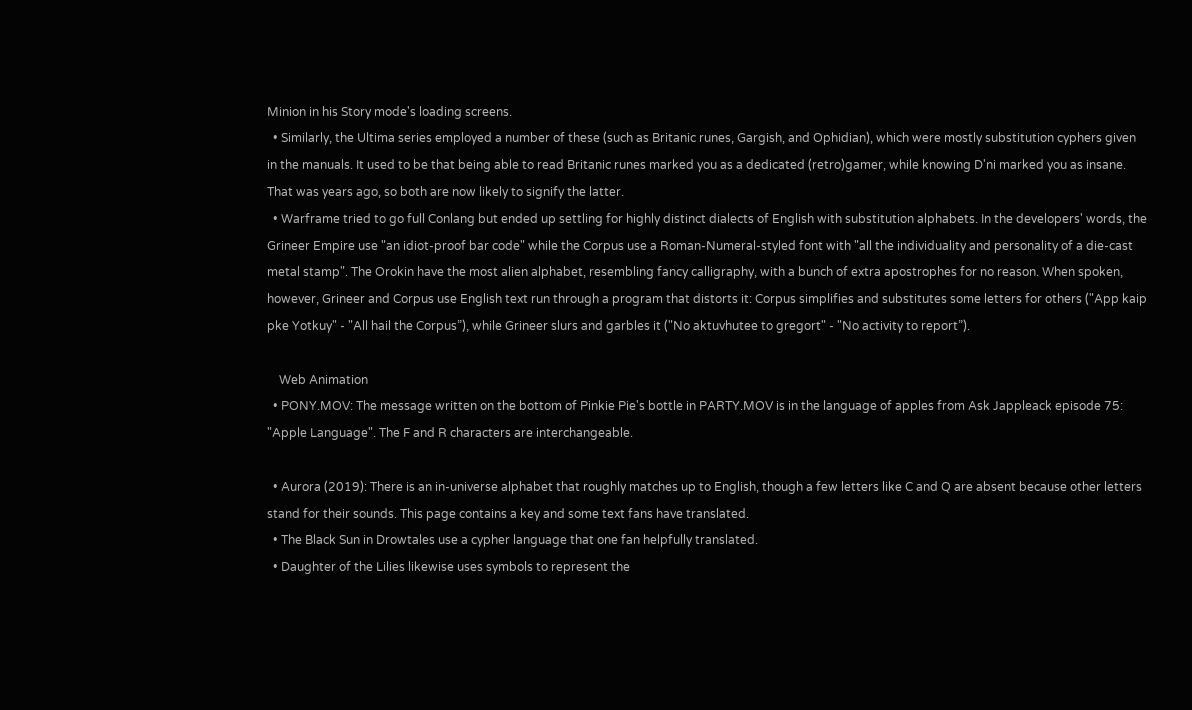Minion in his Story mode's loading screens.
  • Similarly, the Ultima series employed a number of these (such as Britanic runes, Gargish, and Ophidian), which were mostly substitution cyphers given in the manuals. It used to be that being able to read Britanic runes marked you as a dedicated (retro)gamer, while knowing D'ni marked you as insane. That was years ago, so both are now likely to signify the latter.
  • Warframe tried to go full Conlang but ended up settling for highly distinct dialects of English with substitution alphabets. In the developers' words, the Grineer Empire use "an idiot-proof bar code" while the Corpus use a Roman-Numeral-styled font with "all the individuality and personality of a die-cast metal stamp". The Orokin have the most alien alphabet, resembling fancy calligraphy, with a bunch of extra apostrophes for no reason. When spoken, however, Grineer and Corpus use English text run through a program that distorts it: Corpus simplifies and substitutes some letters for others ("App kaip pke Yotkuy" - "All hail the Corpus”), while Grineer slurs and garbles it ("No aktuvhutee to gregort" - "No activity to report”).

    Web Animation
  • PONY.MOV: The message written on the bottom of Pinkie Pie's bottle in PARTY.MOV is in the language of apples from Ask Jappleack episode 75: "Apple Language". The F and R characters are interchangeable.

  • Aurora (2019): There is an in-universe alphabet that roughly matches up to English, though a few letters like C and Q are absent because other letters stand for their sounds. This page contains a key and some text fans have translated.
  • The Black Sun in Drowtales use a cypher language that one fan helpfully translated.
  • Daughter of the Lilies likewise uses symbols to represent the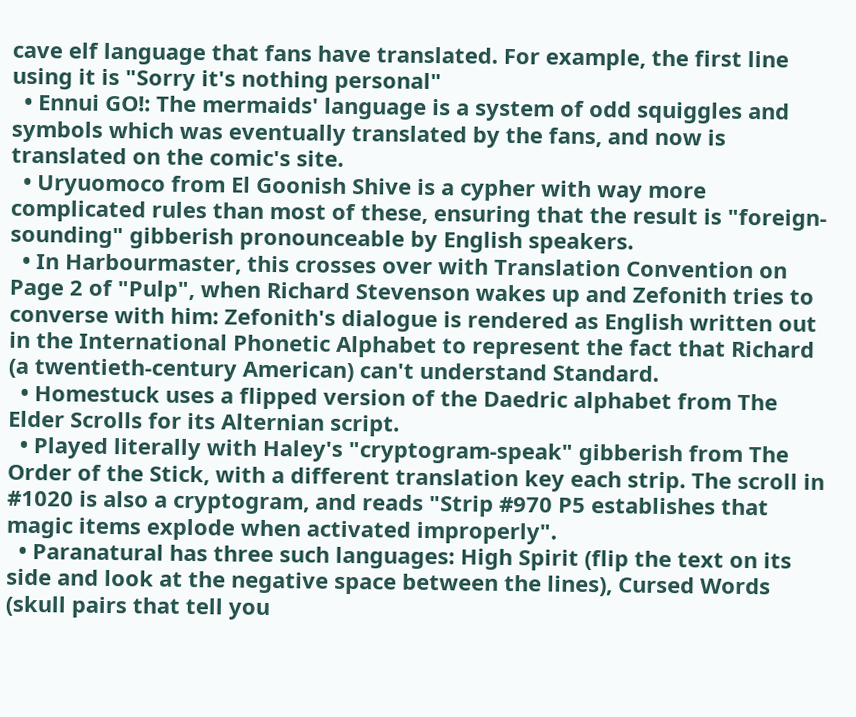cave elf language that fans have translated. For example, the first line using it is "Sorry it's nothing personal"
  • Ennui GO!: The mermaids' language is a system of odd squiggles and symbols which was eventually translated by the fans, and now is translated on the comic's site.
  • Uryuomoco from El Goonish Shive is a cypher with way more complicated rules than most of these, ensuring that the result is "foreign-sounding" gibberish pronounceable by English speakers.
  • In Harbourmaster, this crosses over with Translation Convention on Page 2 of "Pulp", when Richard Stevenson wakes up and Zefonith tries to converse with him: Zefonith's dialogue is rendered as English written out in the International Phonetic Alphabet to represent the fact that Richard (a twentieth-century American) can't understand Standard.
  • Homestuck uses a flipped version of the Daedric alphabet from The Elder Scrolls for its Alternian script.
  • Played literally with Haley's "cryptogram-speak" gibberish from The Order of the Stick, with a different translation key each strip. The scroll in #1020 is also a cryptogram, and reads "Strip #970 P5 establishes that magic items explode when activated improperly".
  • Paranatural has three such languages: High Spirit (flip the text on its side and look at the negative space between the lines), Cursed Words (skull pairs that tell you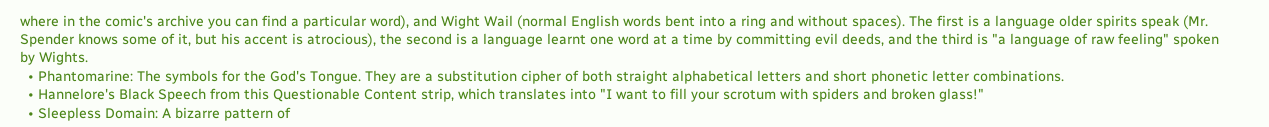where in the comic's archive you can find a particular word), and Wight Wail (normal English words bent into a ring and without spaces). The first is a language older spirits speak (Mr. Spender knows some of it, but his accent is atrocious), the second is a language learnt one word at a time by committing evil deeds, and the third is "a language of raw feeling" spoken by Wights.
  • Phantomarine: The symbols for the God's Tongue. They are a substitution cipher of both straight alphabetical letters and short phonetic letter combinations.
  • Hannelore's Black Speech from this Questionable Content strip, which translates into "I want to fill your scrotum with spiders and broken glass!"
  • Sleepless Domain: A bizarre pattern of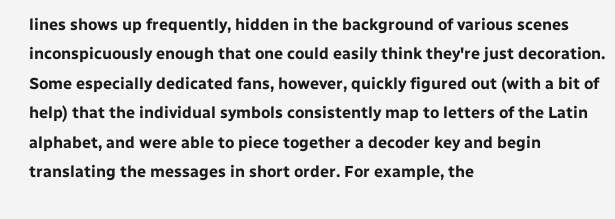lines shows up frequently, hidden in the background of various scenes inconspicuously enough that one could easily think they're just decoration. Some especially dedicated fans, however, quickly figured out (with a bit of help) that the individual symbols consistently map to letters of the Latin alphabet, and were able to piece together a decoder key and begin translating the messages in short order. For example, the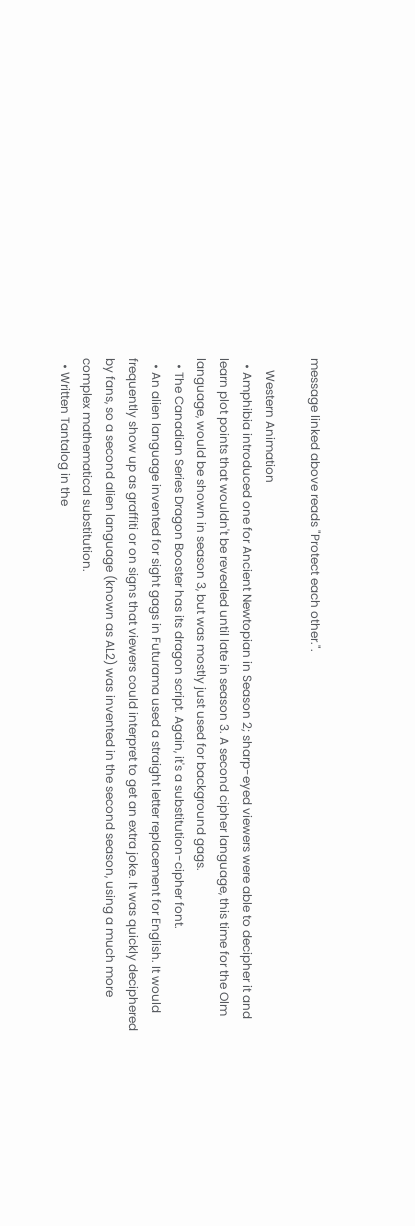message linked above reads "Protect each other.".

    Western Animation
  • Amphibia introduced one for Ancient Newtopian in Season 2; sharp-eyed viewers were able to decipher it and learn plot points that wouldn't be revealed until late in season 3. A second cipher language, this time for the Olm language, would be shown in season 3, but was mostly just used for background gags.
  • The Canadian Series Dragon Booster has its dragon script. Again, it's a substitution-cipher font.
  • An alien language invented for sight gags in Futurama used a straight letter replacement for English. It would frequently show up as graffiti or on signs that viewers could interpret to get an extra joke. It was quickly deciphered by fans, so a second alien language (known as AL2) was invented in the second season, using a much more complex mathematical substitution.
  • Written Tantalog in the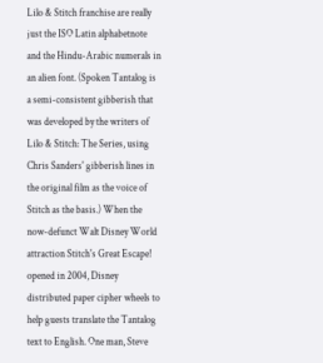Lilo & Stitch franchise are really just the ISO Latin alphabetnote  and the Hindu-Arabic numerals in an alien font. (Spoken Tantalog is a semi-consistent gibberish that was developed by the writers of Lilo & Stitch: The Series, using Chris Sanders' gibberish lines in the original film as the voice of Stitch as the basis.) When the now-defunct Walt Disney World attraction Stitch's Great Escape! opened in 2004, Disney distributed paper cipher wheels to help guests translate the Tantalog text to English. One man, Steve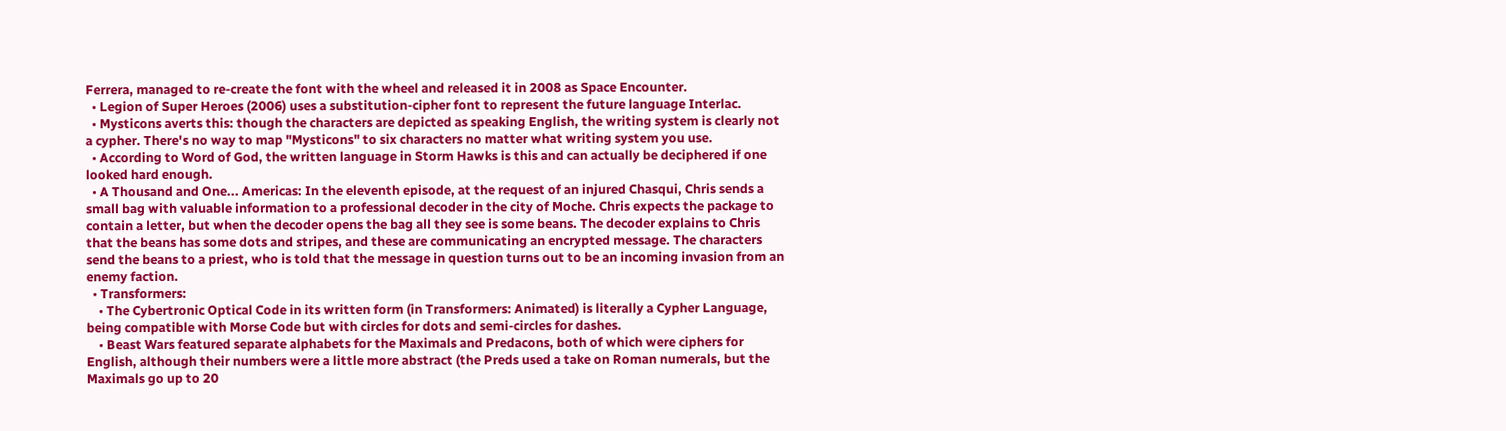Ferrera, managed to re-create the font with the wheel and released it in 2008 as Space Encounter.
  • Legion of Super Heroes (2006) uses a substitution-cipher font to represent the future language Interlac.
  • Mysticons averts this: though the characters are depicted as speaking English, the writing system is clearly not a cypher. There's no way to map "Mysticons" to six characters no matter what writing system you use.
  • According to Word of God, the written language in Storm Hawks is this and can actually be deciphered if one looked hard enough.
  • A Thousand and One... Americas: In the eleventh episode, at the request of an injured Chasqui, Chris sends a small bag with valuable information to a professional decoder in the city of Moche. Chris expects the package to contain a letter, but when the decoder opens the bag all they see is some beans. The decoder explains to Chris that the beans has some dots and stripes, and these are communicating an encrypted message. The characters send the beans to a priest, who is told that the message in question turns out to be an incoming invasion from an enemy faction.
  • Transformers:
    • The Cybertronic Optical Code in its written form (in Transformers: Animated) is literally a Cypher Language, being compatible with Morse Code but with circles for dots and semi-circles for dashes.
    • Beast Wars featured separate alphabets for the Maximals and Predacons, both of which were ciphers for English, although their numbers were a little more abstract (the Preds used a take on Roman numerals, but the Maximals go up to 20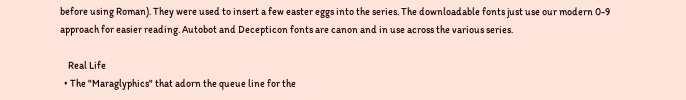before using Roman). They were used to insert a few easter eggs into the series. The downloadable fonts just use our modern 0-9 approach for easier reading. Autobot and Decepticon fonts are canon and in use across the various series.

    Real Life
  • The "Maraglyphics" that adorn the queue line for the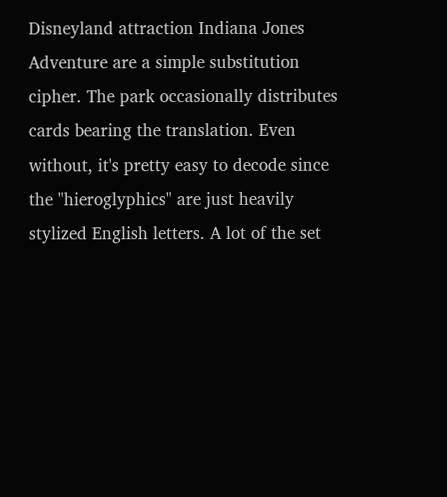Disneyland attraction Indiana Jones Adventure are a simple substitution cipher. The park occasionally distributes cards bearing the translation. Even without, it's pretty easy to decode since the "hieroglyphics" are just heavily stylized English letters. A lot of the set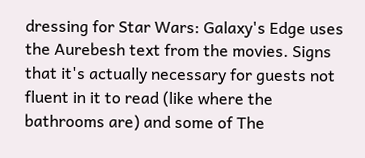dressing for Star Wars: Galaxy's Edge uses the Aurebesh text from the movies. Signs that it's actually necessary for guests not fluent in it to read (like where the bathrooms are) and some of The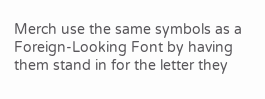Merch use the same symbols as a Foreign-Looking Font by having them stand in for the letter they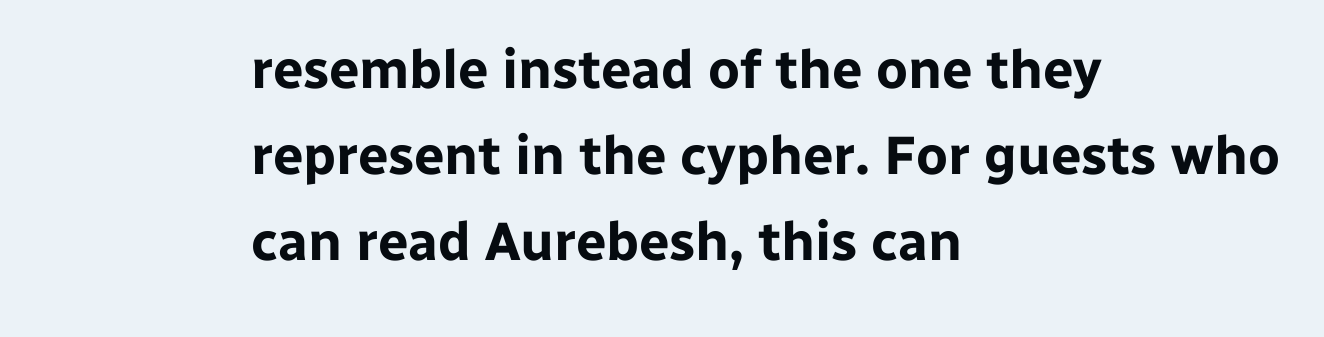resemble instead of the one they represent in the cypher. For guests who can read Aurebesh, this can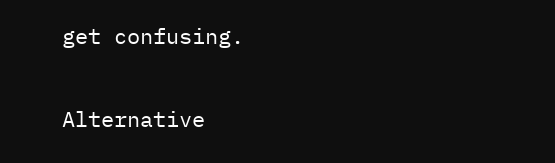get confusing.

Alternative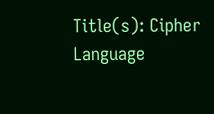Title(s): Cipher Language